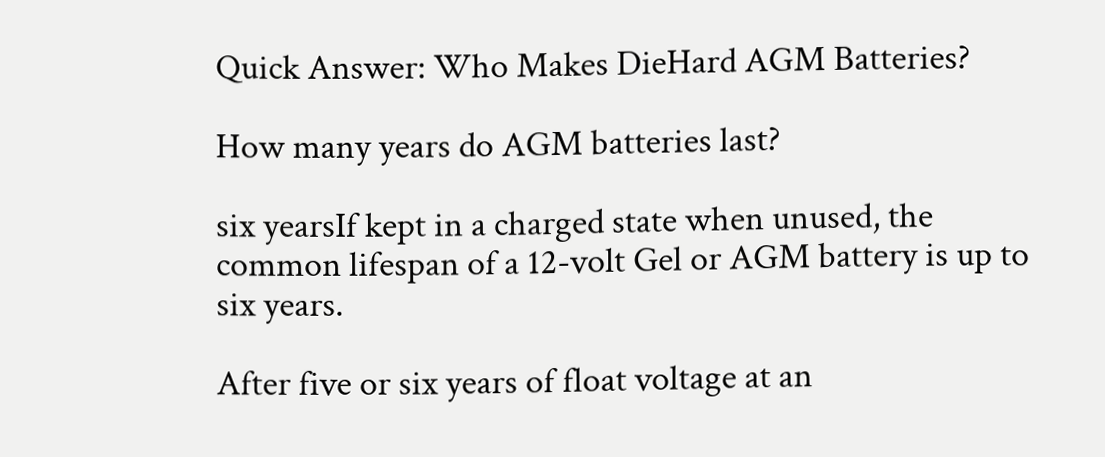Quick Answer: Who Makes DieHard AGM Batteries?

How many years do AGM batteries last?

six yearsIf kept in a charged state when unused, the common lifespan of a 12-volt Gel or AGM battery is up to six years.

After five or six years of float voltage at an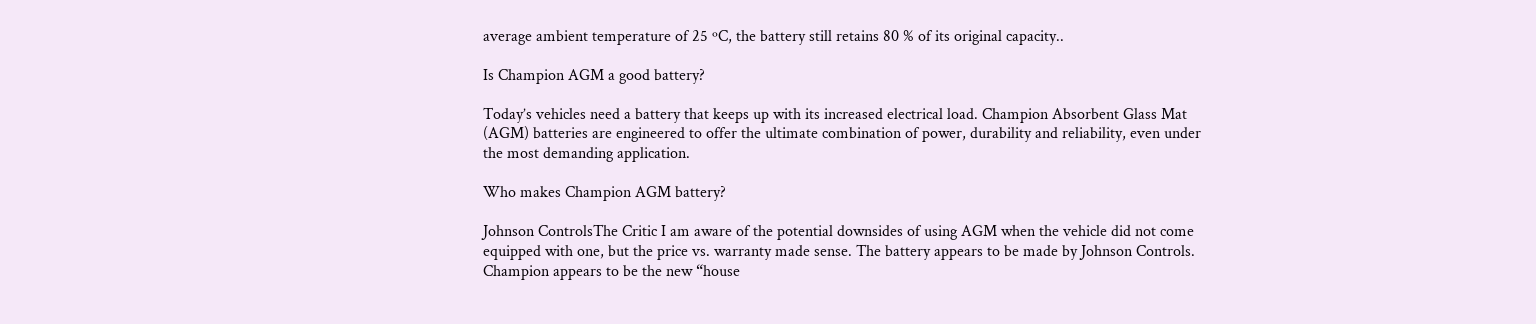average ambient temperature of 25 ºC, the battery still retains 80 % of its original capacity..

Is Champion AGM a good battery?

Today’s vehicles need a battery that keeps up with its increased electrical load. Champion Absorbent Glass Mat (AGM) batteries are engineered to offer the ultimate combination of power, durability and reliability, even under the most demanding application.

Who makes Champion AGM battery?

Johnson ControlsThe Critic I am aware of the potential downsides of using AGM when the vehicle did not come equipped with one, but the price vs. warranty made sense. The battery appears to be made by Johnson Controls. Champion appears to be the new “house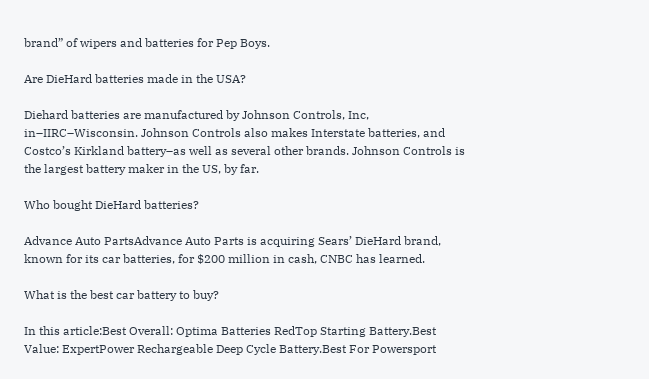brand” of wipers and batteries for Pep Boys.

Are DieHard batteries made in the USA?

Diehard batteries are manufactured by Johnson Controls, Inc, in–IIRC–Wisconsin. Johnson Controls also makes Interstate batteries, and Costco’s Kirkland battery–as well as several other brands. Johnson Controls is the largest battery maker in the US, by far.

Who bought DieHard batteries?

Advance Auto PartsAdvance Auto Parts is acquiring Sears’ DieHard brand, known for its car batteries, for $200 million in cash, CNBC has learned.

What is the best car battery to buy?

In this article:Best Overall: Optima Batteries RedTop Starting Battery.Best Value: ExpertPower Rechargeable Deep Cycle Battery.Best For Powersport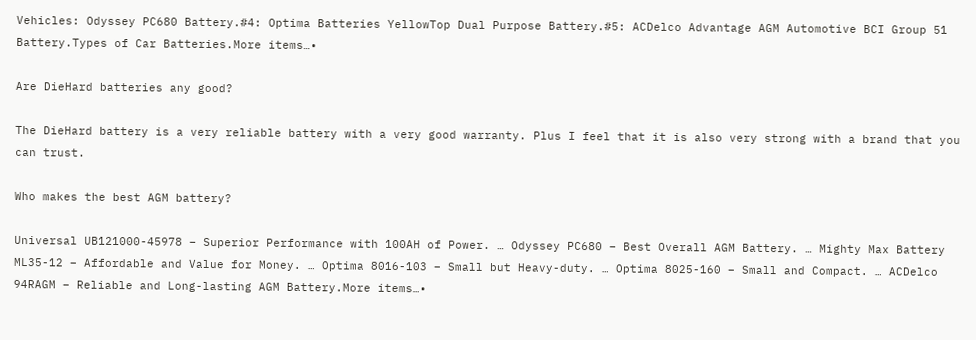Vehicles: Odyssey PC680 Battery.#4: Optima Batteries YellowTop Dual Purpose Battery.#5: ACDelco Advantage AGM Automotive BCI Group 51 Battery.Types of Car Batteries.More items…•

Are DieHard batteries any good?

The DieHard battery is a very reliable battery with a very good warranty. Plus I feel that it is also very strong with a brand that you can trust.

Who makes the best AGM battery?

Universal UB121000-45978 – Superior Performance with 100AH of Power. … Odyssey PC680 – Best Overall AGM Battery. … Mighty Max Battery ML35-12 – Affordable and Value for Money. … Optima 8016-103 – Small but Heavy-duty. … Optima 8025-160 – Small and Compact. … ACDelco 94RAGM – Reliable and Long-lasting AGM Battery.More items…•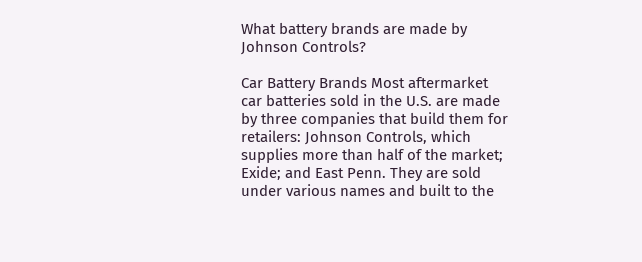What battery brands are made by Johnson Controls?

Car Battery Brands Most aftermarket car batteries sold in the U.S. are made by three companies that build them for retailers: Johnson Controls, which supplies more than half of the market; Exide; and East Penn. They are sold under various names and built to the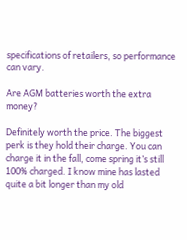specifications of retailers, so performance can vary.

Are AGM batteries worth the extra money?

Definitely worth the price. The biggest perk is they hold their charge. You can charge it in the fall, come spring it’s still 100% charged. I know mine has lasted quite a bit longer than my old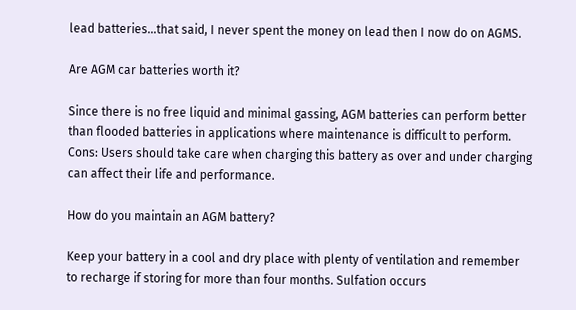lead batteries…that said, I never spent the money on lead then I now do on AGMS.

Are AGM car batteries worth it?

Since there is no free liquid and minimal gassing, AGM batteries can perform better than flooded batteries in applications where maintenance is difficult to perform. Cons: Users should take care when charging this battery as over and under charging can affect their life and performance.

How do you maintain an AGM battery?

Keep your battery in a cool and dry place with plenty of ventilation and remember to recharge if storing for more than four months. Sulfation occurs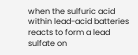when the sulfuric acid within lead-acid batteries reacts to form a lead sulfate on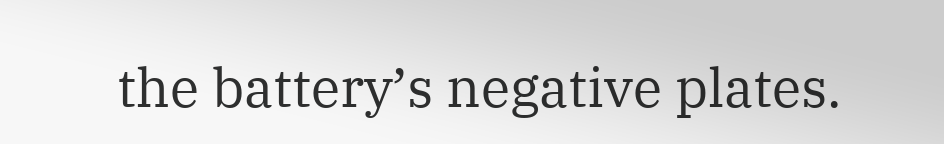the battery’s negative plates.